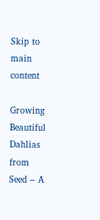Skip to main content

Growing Beautiful Dahlias from Seed – A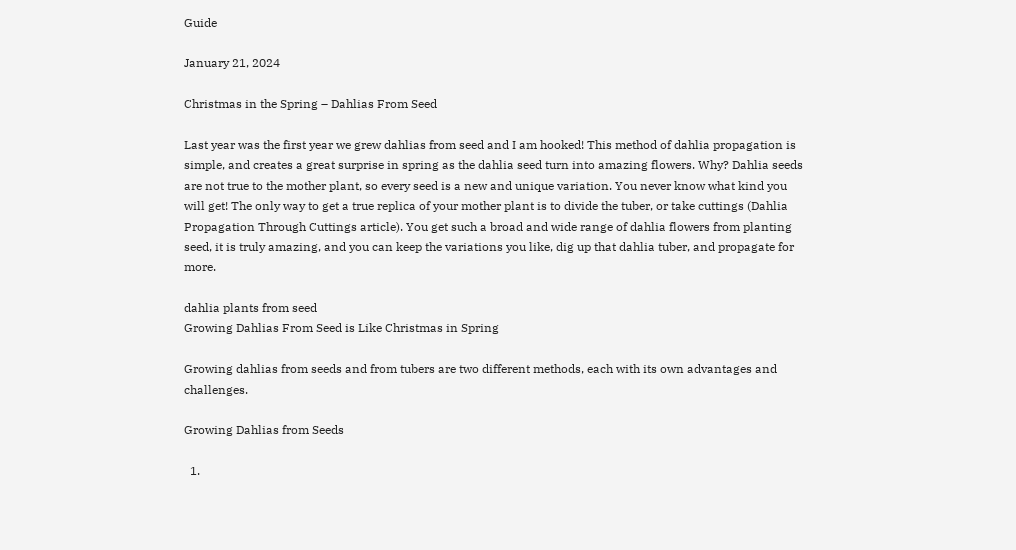Guide

January 21, 2024

Christmas in the Spring – Dahlias From Seed

Last year was the first year we grew dahlias from seed and I am hooked! This method of dahlia propagation is simple, and creates a great surprise in spring as the dahlia seed turn into amazing flowers. Why? Dahlia seeds are not true to the mother plant, so every seed is a new and unique variation. You never know what kind you will get! The only way to get a true replica of your mother plant is to divide the tuber, or take cuttings (Dahlia Propagation Through Cuttings article). You get such a broad and wide range of dahlia flowers from planting seed, it is truly amazing, and you can keep the variations you like, dig up that dahlia tuber, and propagate for more.

dahlia plants from seed
Growing Dahlias From Seed is Like Christmas in Spring

Growing dahlias from seeds and from tubers are two different methods, each with its own advantages and challenges.

Growing Dahlias from Seeds

  1.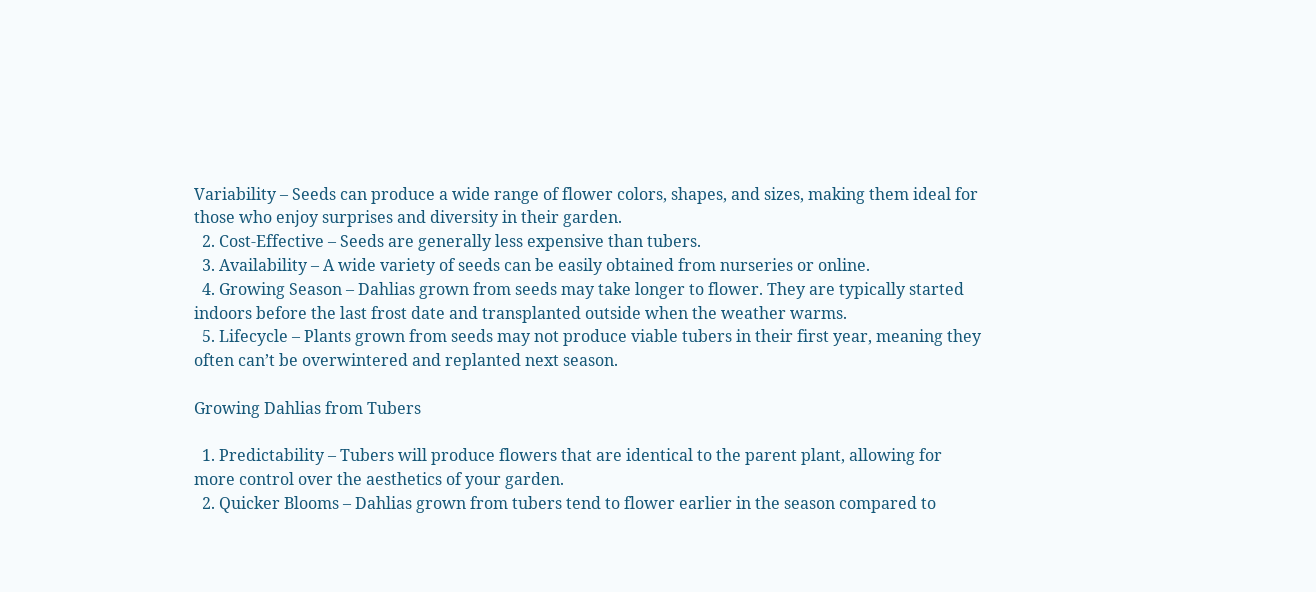Variability – Seeds can produce a wide range of flower colors, shapes, and sizes, making them ideal for those who enjoy surprises and diversity in their garden.
  2. Cost-Effective – Seeds are generally less expensive than tubers.
  3. Availability – A wide variety of seeds can be easily obtained from nurseries or online.
  4. Growing Season – Dahlias grown from seeds may take longer to flower. They are typically started indoors before the last frost date and transplanted outside when the weather warms.
  5. Lifecycle – Plants grown from seeds may not produce viable tubers in their first year, meaning they often can’t be overwintered and replanted next season.

Growing Dahlias from Tubers

  1. Predictability – Tubers will produce flowers that are identical to the parent plant, allowing for more control over the aesthetics of your garden.
  2. Quicker Blooms – Dahlias grown from tubers tend to flower earlier in the season compared to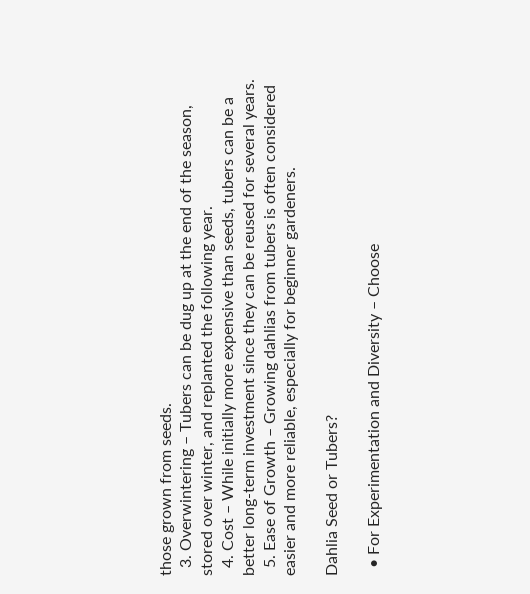those grown from seeds.
  3. Overwintering – Tubers can be dug up at the end of the season, stored over winter, and replanted the following year.
  4. Cost – While initially more expensive than seeds, tubers can be a better long-term investment since they can be reused for several years.
  5. Ease of Growth – Growing dahlias from tubers is often considered easier and more reliable, especially for beginner gardeners.

Dahlia Seed or Tubers?

  • For Experimentation and Diversity – Choose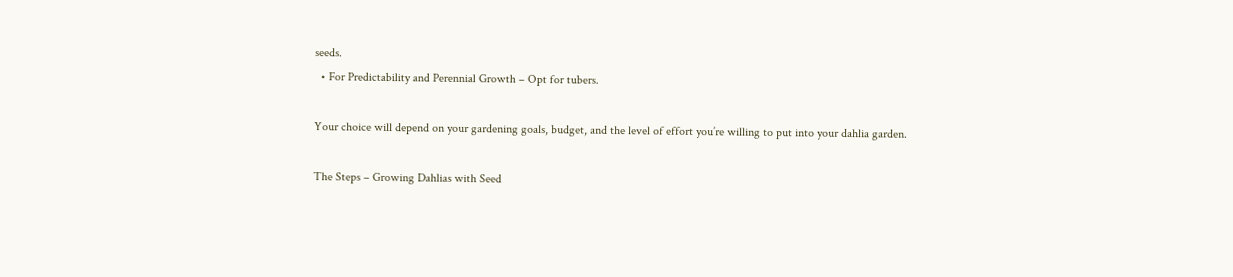seeds.
  • For Predictability and Perennial Growth – Opt for tubers.

Your choice will depend on your gardening goals, budget, and the level of effort you’re willing to put into your dahlia garden.

The Steps – Growing Dahlias with Seed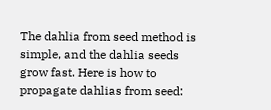The dahlia from seed method is simple, and the dahlia seeds grow fast. Here is how to propagate dahlias from seed: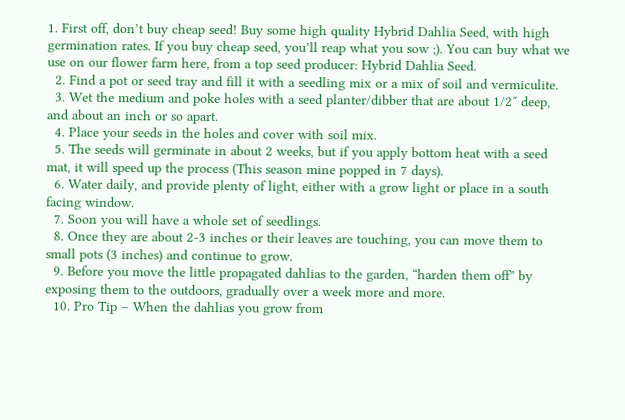1. First off, don’t buy cheap seed! Buy some high quality Hybrid Dahlia Seed, with high germination rates. If you buy cheap seed, you’ll reap what you sow ;). You can buy what we use on our flower farm here, from a top seed producer: Hybrid Dahlia Seed.
  2. Find a pot or seed tray and fill it with a seedling mix or a mix of soil and vermiculite.
  3. Wet the medium and poke holes with a seed planter/dibber that are about 1/2″ deep, and about an inch or so apart.
  4. Place your seeds in the holes and cover with soil mix.
  5. The seeds will germinate in about 2 weeks, but if you apply bottom heat with a seed mat, it will speed up the process (This season mine popped in 7 days).
  6. Water daily, and provide plenty of light, either with a grow light or place in a south facing window.
  7. Soon you will have a whole set of seedlings.
  8. Once they are about 2-3 inches or their leaves are touching, you can move them to small pots (3 inches) and continue to grow.
  9. Before you move the little propagated dahlias to the garden, “harden them off” by exposing them to the outdoors, gradually over a week more and more.
  10. Pro Tip – When the dahlias you grow from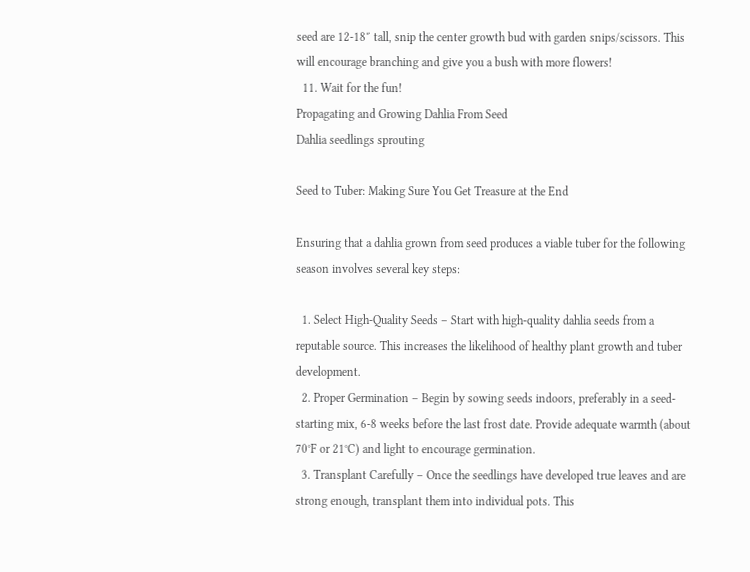seed are 12-18″ tall, snip the center growth bud with garden snips/scissors. This will encourage branching and give you a bush with more flowers!
  11. Wait for the fun!
Propagating and Growing Dahlia From Seed
Dahlia seedlings sprouting

Seed to Tuber: Making Sure You Get Treasure at the End

Ensuring that a dahlia grown from seed produces a viable tuber for the following season involves several key steps:

  1. Select High-Quality Seeds – Start with high-quality dahlia seeds from a reputable source. This increases the likelihood of healthy plant growth and tuber development.
  2. Proper Germination – Begin by sowing seeds indoors, preferably in a seed-starting mix, 6-8 weeks before the last frost date. Provide adequate warmth (about 70°F or 21°C) and light to encourage germination.
  3. Transplant Carefully – Once the seedlings have developed true leaves and are strong enough, transplant them into individual pots. This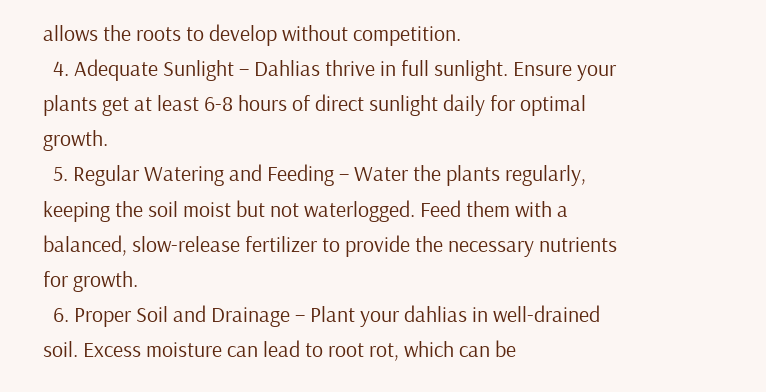allows the roots to develop without competition.
  4. Adequate Sunlight – Dahlias thrive in full sunlight. Ensure your plants get at least 6-8 hours of direct sunlight daily for optimal growth.
  5. Regular Watering and Feeding – Water the plants regularly, keeping the soil moist but not waterlogged. Feed them with a balanced, slow-release fertilizer to provide the necessary nutrients for growth.
  6. Proper Soil and Drainage – Plant your dahlias in well-drained soil. Excess moisture can lead to root rot, which can be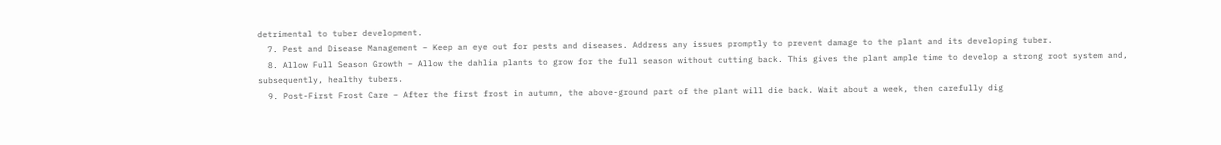detrimental to tuber development.
  7. Pest and Disease Management – Keep an eye out for pests and diseases. Address any issues promptly to prevent damage to the plant and its developing tuber.
  8. Allow Full Season Growth – Allow the dahlia plants to grow for the full season without cutting back. This gives the plant ample time to develop a strong root system and, subsequently, healthy tubers.
  9. Post-First Frost Care – After the first frost in autumn, the above-ground part of the plant will die back. Wait about a week, then carefully dig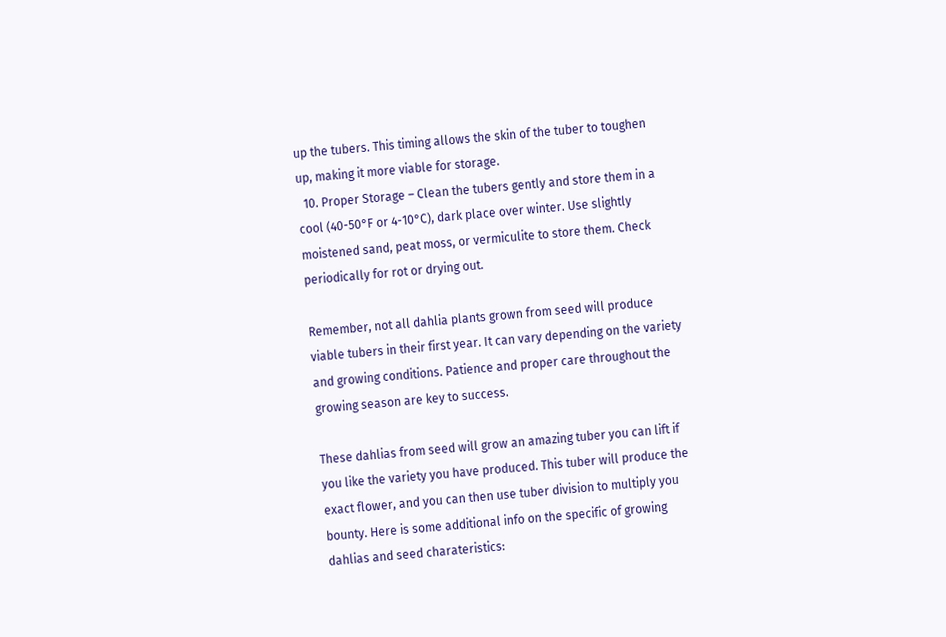up the tubers. This timing allows the skin of the tuber to toughen up, making it more viable for storage.
  10. Proper Storage – Clean the tubers gently and store them in a cool (40-50°F or 4-10°C), dark place over winter. Use slightly moistened sand, peat moss, or vermiculite to store them. Check periodically for rot or drying out.

Remember, not all dahlia plants grown from seed will produce viable tubers in their first year. It can vary depending on the variety and growing conditions. Patience and proper care throughout the growing season are key to success.

These dahlias from seed will grow an amazing tuber you can lift if you like the variety you have produced. This tuber will produce the exact flower, and you can then use tuber division to multiply you bounty. Here is some additional info on the specific of growing dahlias and seed charateristics: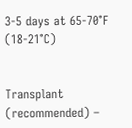3-5 days at 65-70°F (18-21°C)


Transplant (recommended) –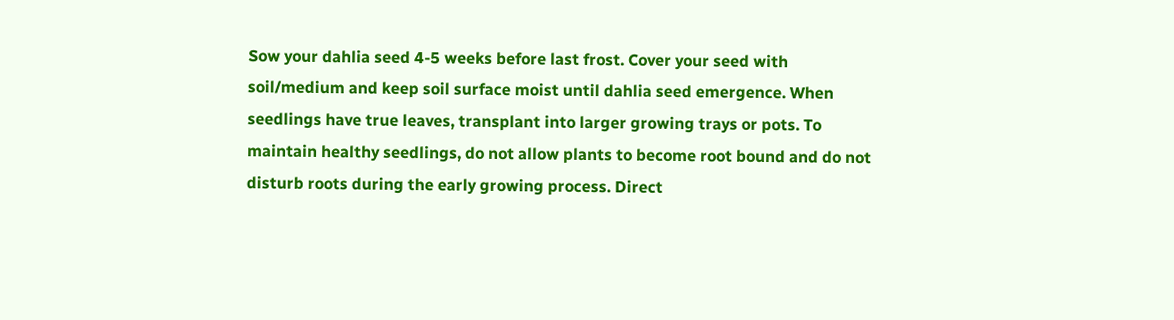Sow your dahlia seed 4-5 weeks before last frost. Cover your seed with soil/medium and keep soil surface moist until dahlia seed emergence. When seedlings have true leaves, transplant into larger growing trays or pots. To maintain healthy seedlings, do not allow plants to become root bound and do not disturb roots during the early growing process. Direct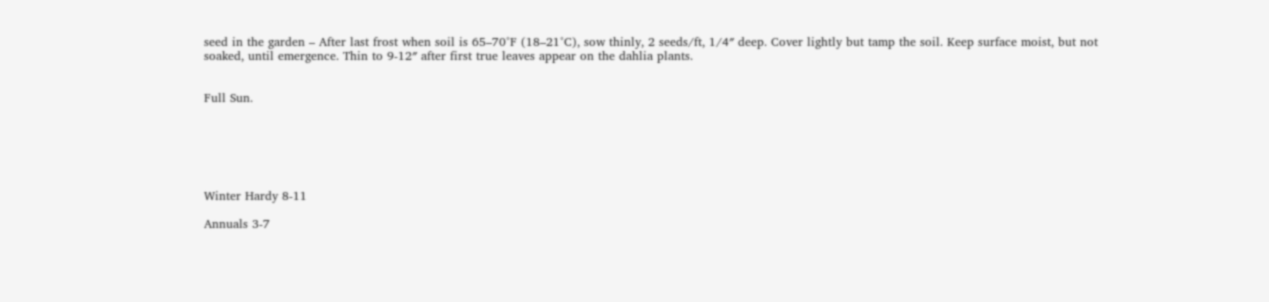seed in the garden – After last frost when soil is 65–70°F (18–21°C), sow thinly, 2 seeds/ft, 1/4″ deep. Cover lightly but tamp the soil. Keep surface moist, but not soaked, until emergence. Thin to 9-12″ after first true leaves appear on the dahlia plants.


Full Sun.






Winter Hardy 8-11

Annuals 3-7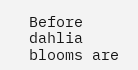Before dahlia blooms are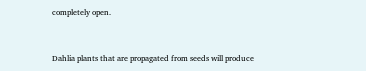completely open.


Dahlia plants that are propagated from seeds will produce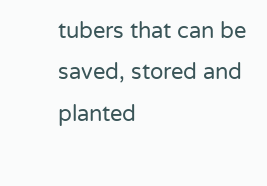tubers that can be saved, stored and planted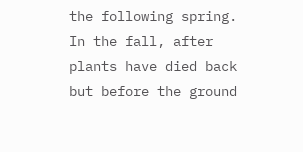the following spring. In the fall, after plants have died back but before the ground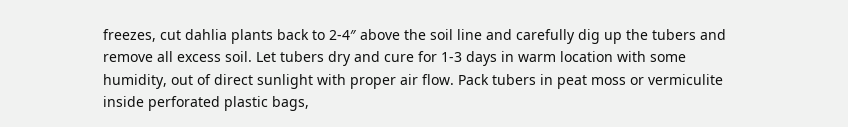freezes, cut dahlia plants back to 2-4″ above the soil line and carefully dig up the tubers and remove all excess soil. Let tubers dry and cure for 1-3 days in warm location with some humidity, out of direct sunlight with proper air flow. Pack tubers in peat moss or vermiculite inside perforated plastic bags,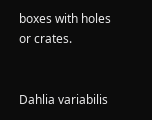boxes with holes or crates.


Dahlia variabilis